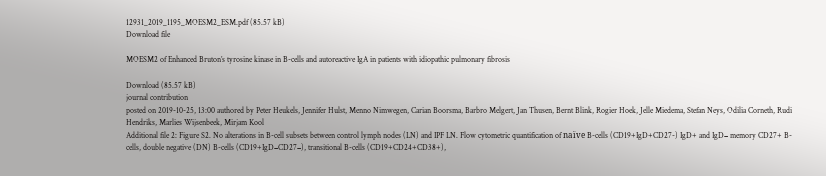12931_2019_1195_MOESM2_ESM.pdf (85.57 kB)
Download file

MOESM2 of Enhanced Bruton’s tyrosine kinase in B-cells and autoreactive IgA in patients with idiopathic pulmonary fibrosis

Download (85.57 kB)
journal contribution
posted on 2019-10-25, 13:00 authored by Peter Heukels, Jennifer Hulst, Menno Nimwegen, Carian Boorsma, Barbro Melgert, Jan Thusen, Bernt Blink, Rogier Hoek, Jelle Miedema, Stefan Neys, Odilia Corneth, Rudi Hendriks, Marlies Wijsenbeek, Mirjam Kool
Additional file 2: Figure S2. No alterations in B-cell subsets between control lymph nodes (LN) and IPF LN. Flow cytometric quantification of naïve B-cells (CD19+IgD+CD27-) IgD+ and IgD− memory CD27+ B-cells, double negative (DN) B-cells (CD19+IgD−CD27−), transitional B-cells (CD19+CD24+CD38+),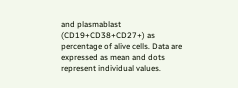and plasmablast (CD19+CD38+CD27+) as percentage of alive cells. Data are expressed as mean and dots represent individual values.